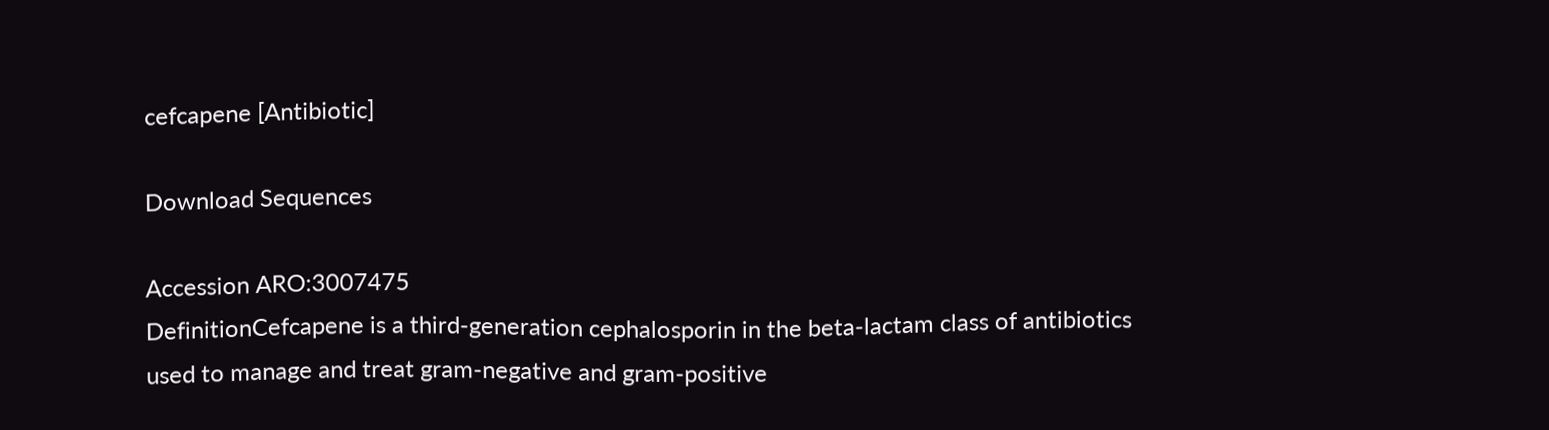cefcapene [Antibiotic]

Download Sequences

Accession ARO:3007475
DefinitionCefcapene is a third-generation cephalosporin in the beta-lactam class of antibiotics used to manage and treat gram-negative and gram-positive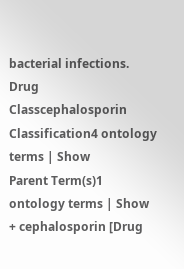bacterial infections.
Drug Classcephalosporin
Classification4 ontology terms | Show
Parent Term(s)1 ontology terms | Show
+ cephalosporin [Drug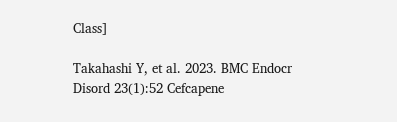Class]

Takahashi Y, et al. 2023. BMC Endocr Disord 23(1):52 Cefcapene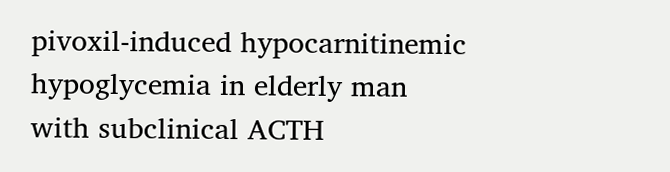pivoxil-induced hypocarnitinemic hypoglycemia in elderly man with subclinical ACTH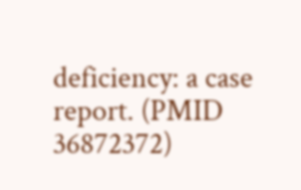deficiency: a case report. (PMID 36872372)